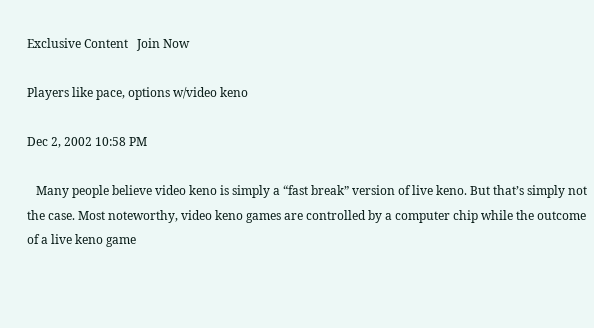Exclusive Content   Join Now

Players like pace, options w/video keno

Dec 2, 2002 10:58 PM

   Many people believe video keno is simply a “fast break” version of live keno. But that’s simply not the case. Most noteworthy, video keno games are controlled by a computer chip while the outcome of a live keno game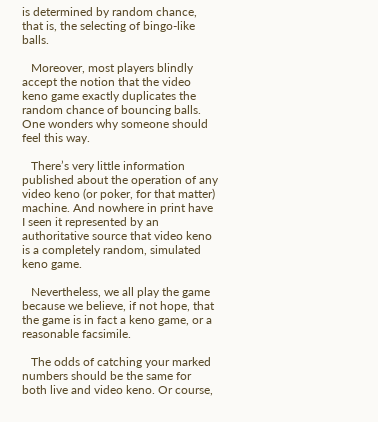is determined by random chance, that is, the selecting of bingo-like balls.

   Moreover, most players blindly accept the notion that the video keno game exactly duplicates the random chance of bouncing balls. One wonders why someone should feel this way.

   There’s very little information published about the operation of any video keno (or poker, for that matter) machine. And nowhere in print have I seen it represented by an authoritative source that video keno is a completely random, simulated keno game.

   Nevertheless, we all play the game because we believe, if not hope, that the game is in fact a keno game, or a reasonable facsimile.

   The odds of catching your marked numbers should be the same for both live and video keno. Or course,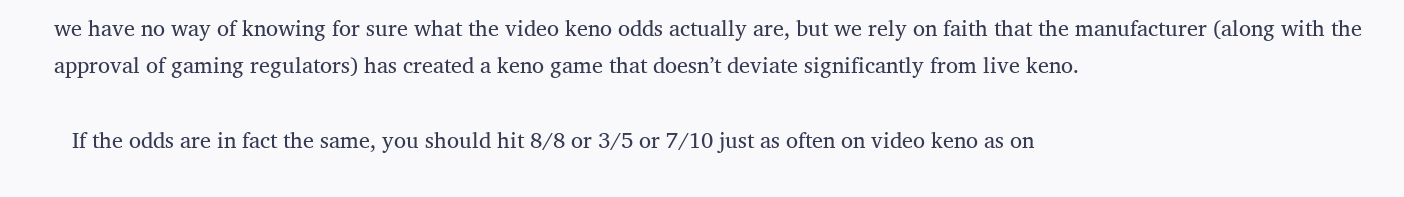we have no way of knowing for sure what the video keno odds actually are, but we rely on faith that the manufacturer (along with the approval of gaming regulators) has created a keno game that doesn’t deviate significantly from live keno.

   If the odds are in fact the same, you should hit 8/8 or 3/5 or 7/10 just as often on video keno as on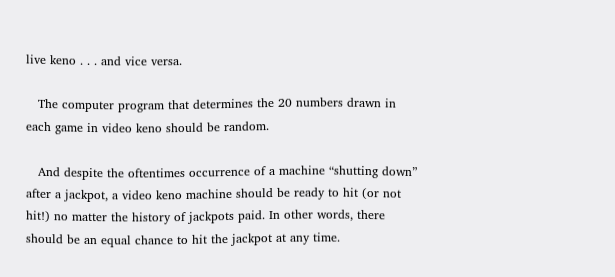live keno . . . and vice versa.

   The computer program that determines the 20 numbers drawn in each game in video keno should be random.

   And despite the oftentimes occurrence of a machine “shutting down” after a jackpot, a video keno machine should be ready to hit (or not hit!) no matter the history of jackpots paid. In other words, there should be an equal chance to hit the jackpot at any time.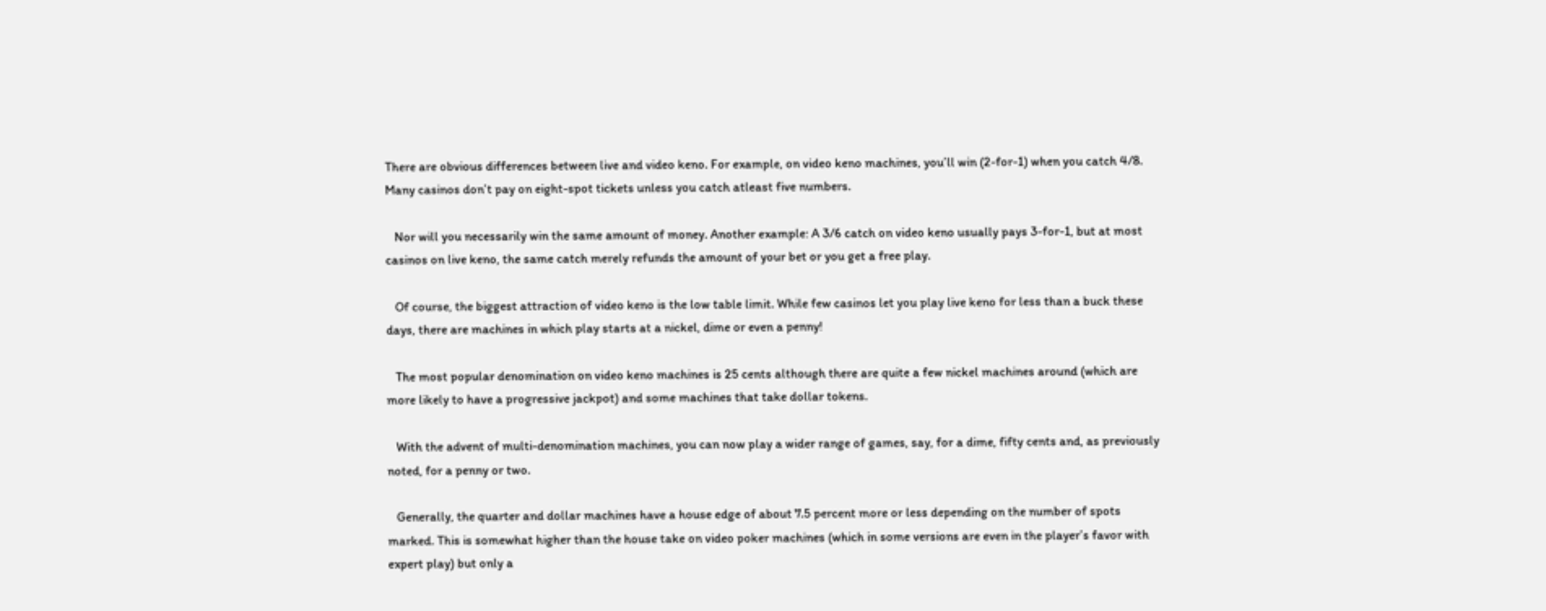There are obvious differences between live and video keno. For example, on video keno machines, you’ll win (2-for-1) when you catch 4/8. Many casinos don’t pay on eight-spot tickets unless you catch atleast five numbers.

   Nor will you necessarily win the same amount of money. Another example: A 3/6 catch on video keno usually pays 3-for-1, but at most casinos on live keno, the same catch merely refunds the amount of your bet or you get a free play.

   Of course, the biggest attraction of video keno is the low table limit. While few casinos let you play live keno for less than a buck these days, there are machines in which play starts at a nickel, dime or even a penny!

   The most popular denomination on video keno machines is 25 cents although there are quite a few nickel machines around (which are more likely to have a progressive jackpot) and some machines that take dollar tokens.

   With the advent of multi-denomination machines, you can now play a wider range of games, say, for a dime, fifty cents and, as previously noted, for a penny or two.

   Generally, the quarter and dollar machines have a house edge of about 7.5 percent more or less depending on the number of spots marked. This is somewhat higher than the house take on video poker machines (which in some versions are even in the player’s favor with expert play) but only a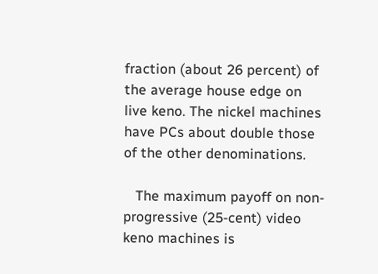fraction (about 26 percent) of the average house edge on live keno. The nickel machines have PCs about double those of the other denominations.

   The maximum payoff on non-progressive (25-cent) video keno machines is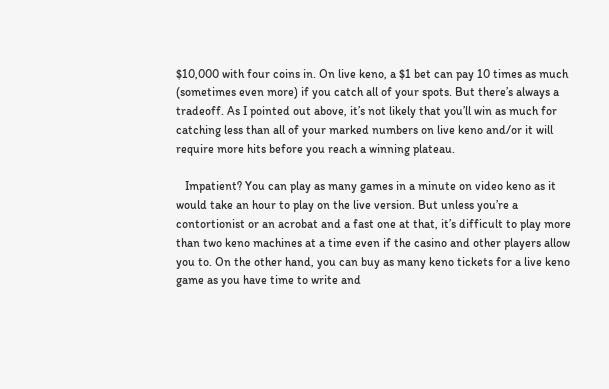$10,000 with four coins in. On live keno, a $1 bet can pay 10 times as much (sometimes even more) if you catch all of your spots. But there’s always a tradeoff. As I pointed out above, it’s not likely that you’ll win as much for catching less than all of your marked numbers on live keno and/or it will require more hits before you reach a winning plateau.

   Impatient? You can play as many games in a minute on video keno as it would take an hour to play on the live version. But unless you’re a contortionist or an acrobat and a fast one at that, it’s difficult to play more than two keno machines at a time even if the casino and other players allow you to. On the other hand, you can buy as many keno tickets for a live keno game as you have time to write and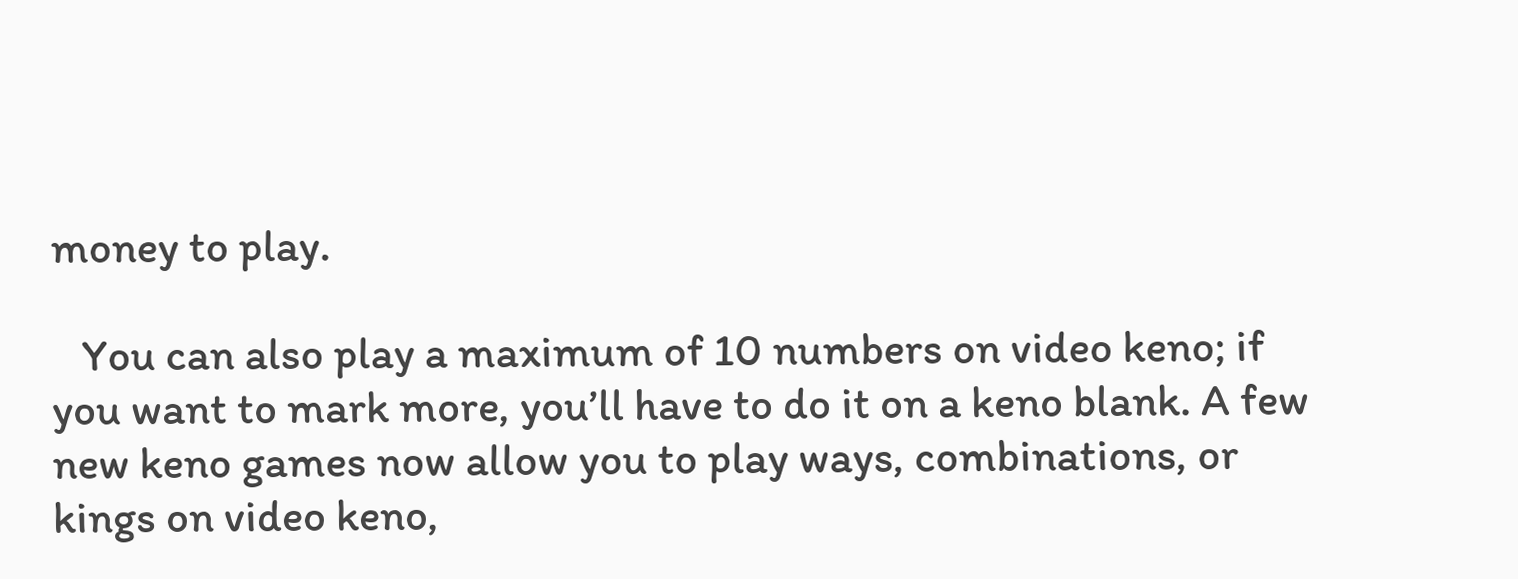money to play.

   You can also play a maximum of 10 numbers on video keno; if you want to mark more, you’ll have to do it on a keno blank. A few new keno games now allow you to play ways, combinations, or kings on video keno,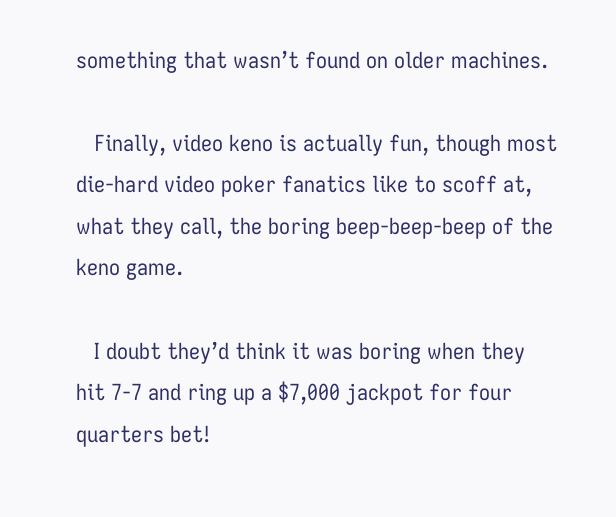something that wasn’t found on older machines.

   Finally, video keno is actually fun, though most die-hard video poker fanatics like to scoff at, what they call, the boring beep-beep-beep of the keno game.

   I doubt they’d think it was boring when they hit 7-7 and ring up a $7,000 jackpot for four quarters bet!